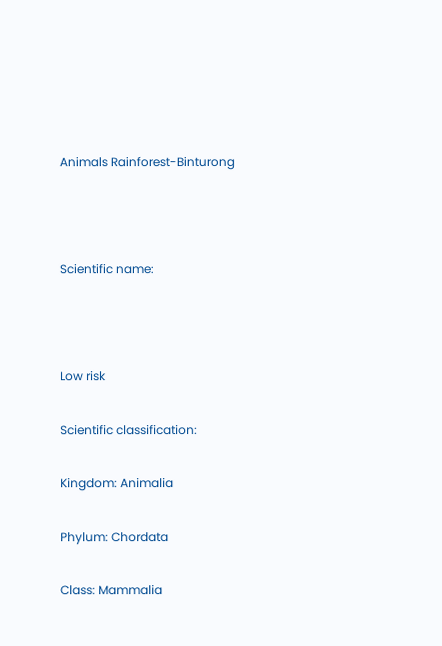Animals Rainforest-Binturong



Scientific name:



Low risk

Scientific classification:

Kingdom: Animalia

Phylum: Chordata

Class: Mammalia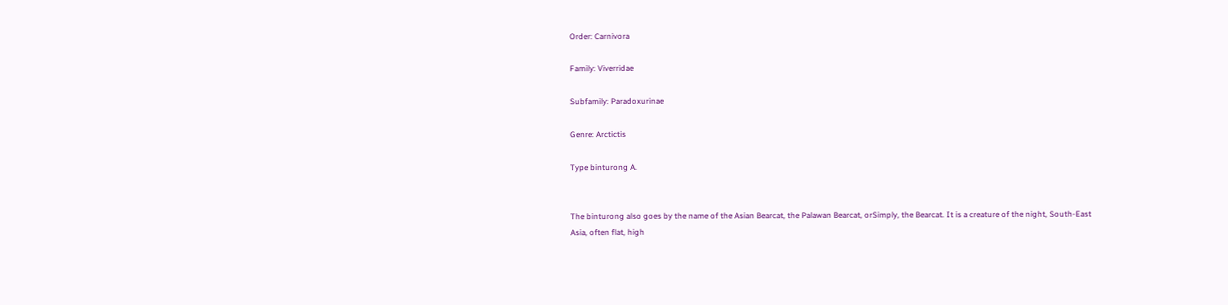Order: Carnivora

Family: Viverridae

Subfamily: Paradoxurinae

Genre: Arctictis

Type binturong A.


The binturong also goes by the name of the Asian Bearcat, the Palawan Bearcat, orSimply, the Bearcat. It is a creature of the night, South-East Asia, often flat, high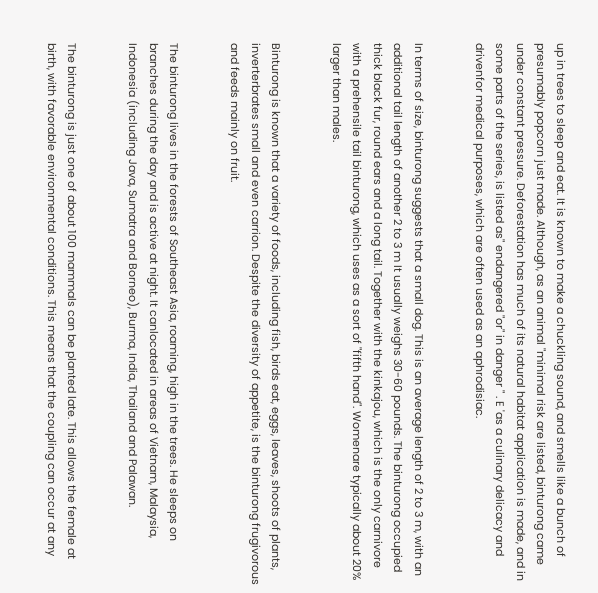up in trees to sleep and eat. It is known to make a chuckling sound, and smells like a bunch of presumably popcorn just made. Although, as an animal "minimal risk are listed, binturong came under constant pressure. Deforestation has much of its natural habitat application is made, and in some parts of the series, is listed as" endangered "or" in danger " . E 'as a culinary delicacy and drivenfor medical purposes, which are often used as an aphrodisiac.


In terms of size, binturong suggests that a small dog. This is an average length of 2 to 3 m, with an additional tail length of another 2 to 3 m It usually weighs 30-60 pounds. The binturong occupied thick black fur, round ears and a long tail. Together with the kinkajou, which is the only carnivore with a prehensile tail binturong, which uses as a sort of "fifth hand". Womenare typically about 20% larger than males.


Binturong is known that a variety of foods, including fish, birds eat, eggs, leaves, shoots of plants, inverterbrates small and even carrion. Despite the diversity of appetite, is the binturong frugivorous and feeds mainly on fruit.


The binturong lives in the forests of Southeast Asia, roaming, high in the trees. He sleeps on branches during the day and is active at night. It canlocated in areas of Vietnam, Malaysia, Indonesia (including Java, Sumatra and Borneo), Burma, India, Thailand and Palawan.


The binturong is just one of about 100 mammals can be planted late. This allows the female at birth, with favorable environmental conditions. This means that the coupling can occur at any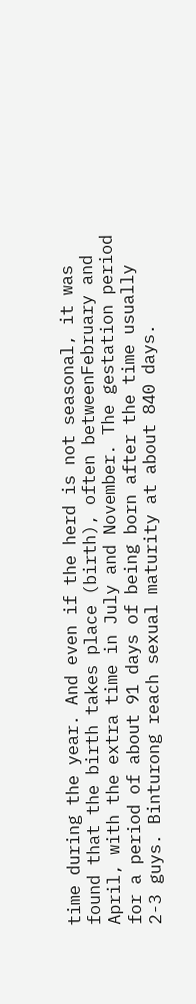time during the year. And even if the herd is not seasonal, it was found that the birth takes place (birth), often betweenFebruary and April, with the extra time in July and November. The gestation period for a period of about 91 days of being born after the time usually 2-3 guys. Binturong reach sexual maturity at about 840 days.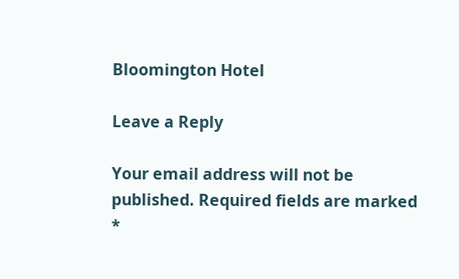Bloomington Hotel

Leave a Reply

Your email address will not be published. Required fields are marked *